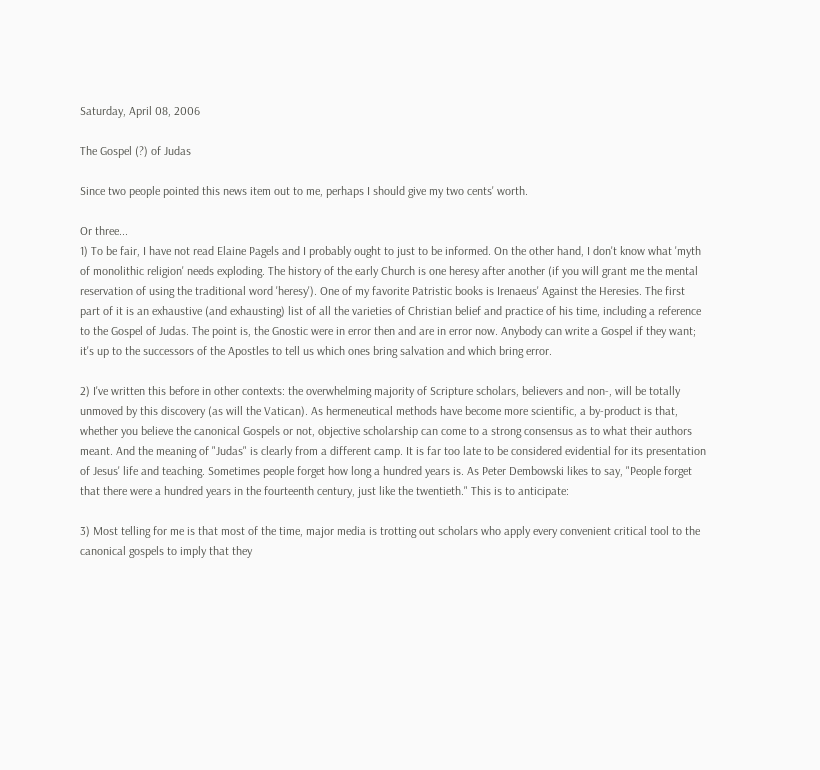Saturday, April 08, 2006

The Gospel (?) of Judas

Since two people pointed this news item out to me, perhaps I should give my two cents' worth.

Or three...
1) To be fair, I have not read Elaine Pagels and I probably ought to just to be informed. On the other hand, I don't know what 'myth of monolithic religion' needs exploding. The history of the early Church is one heresy after another (if you will grant me the mental reservation of using the traditional word 'heresy'). One of my favorite Patristic books is Irenaeus' Against the Heresies. The first part of it is an exhaustive (and exhausting) list of all the varieties of Christian belief and practice of his time, including a reference to the Gospel of Judas. The point is, the Gnostic were in error then and are in error now. Anybody can write a Gospel if they want; it's up to the successors of the Apostles to tell us which ones bring salvation and which bring error.

2) I've written this before in other contexts: the overwhelming majority of Scripture scholars, believers and non-, will be totally unmoved by this discovery (as will the Vatican). As hermeneutical methods have become more scientific, a by-product is that, whether you believe the canonical Gospels or not, objective scholarship can come to a strong consensus as to what their authors meant. And the meaning of "Judas" is clearly from a different camp. It is far too late to be considered evidential for its presentation of Jesus' life and teaching. Sometimes people forget how long a hundred years is. As Peter Dembowski likes to say, "People forget that there were a hundred years in the fourteenth century, just like the twentieth." This is to anticipate:

3) Most telling for me is that most of the time, major media is trotting out scholars who apply every convenient critical tool to the canonical gospels to imply that they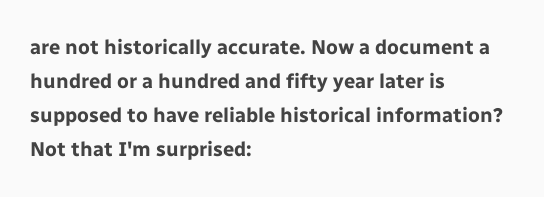are not historically accurate. Now a document a hundred or a hundred and fifty year later is supposed to have reliable historical information? Not that I'm surprised: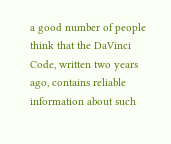a good number of people think that the DaVinci Code, written two years ago, contains reliable information about such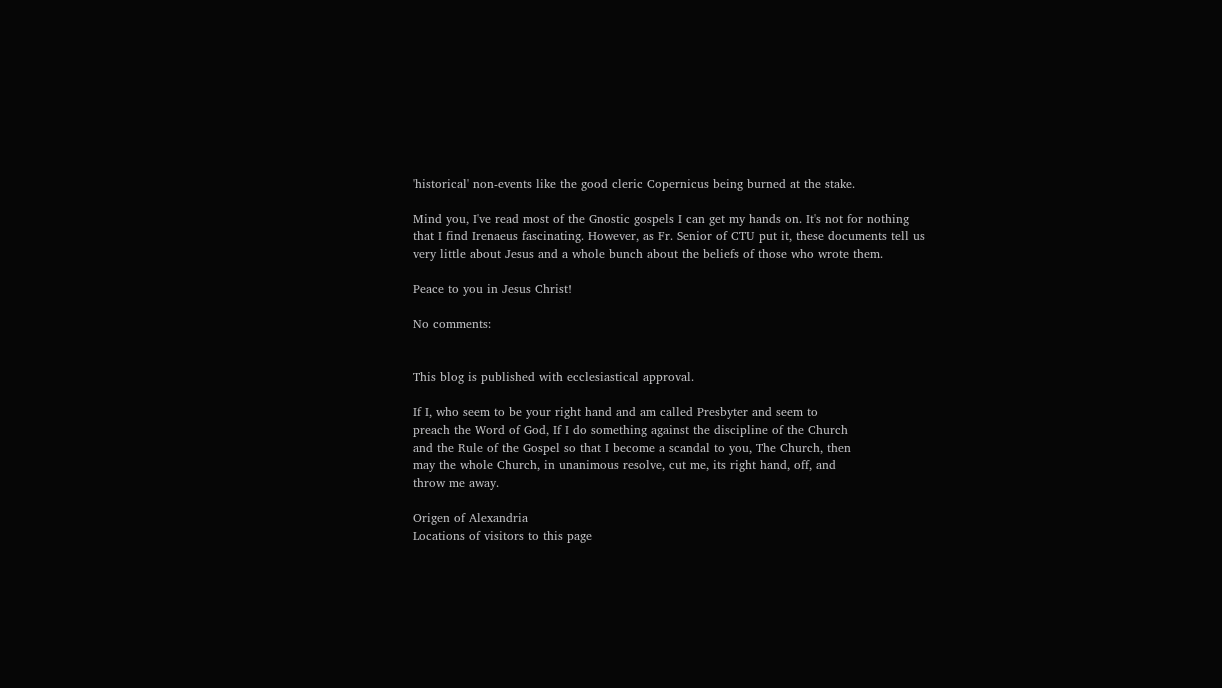'historical' non-events like the good cleric Copernicus being burned at the stake.

Mind you, I've read most of the Gnostic gospels I can get my hands on. It's not for nothing that I find Irenaeus fascinating. However, as Fr. Senior of CTU put it, these documents tell us very little about Jesus and a whole bunch about the beliefs of those who wrote them.

Peace to you in Jesus Christ!

No comments:


This blog is published with ecclesiastical approval.

If I, who seem to be your right hand and am called Presbyter and seem to
preach the Word of God, If I do something against the discipline of the Church
and the Rule of the Gospel so that I become a scandal to you, The Church, then
may the whole Church, in unanimous resolve, cut me, its right hand, off, and
throw me away.

Origen of Alexandria
Locations of visitors to this page